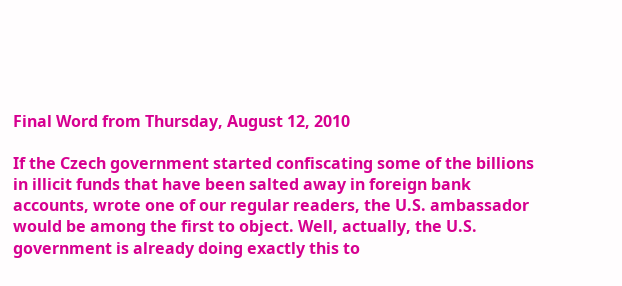Final Word from Thursday, August 12, 2010

If the Czech government started confiscating some of the billions in illicit funds that have been salted away in foreign bank accounts, wrote one of our regular readers, the U.S. ambassador would be among the first to object. Well, actually, the U.S. government is already doing exactly this to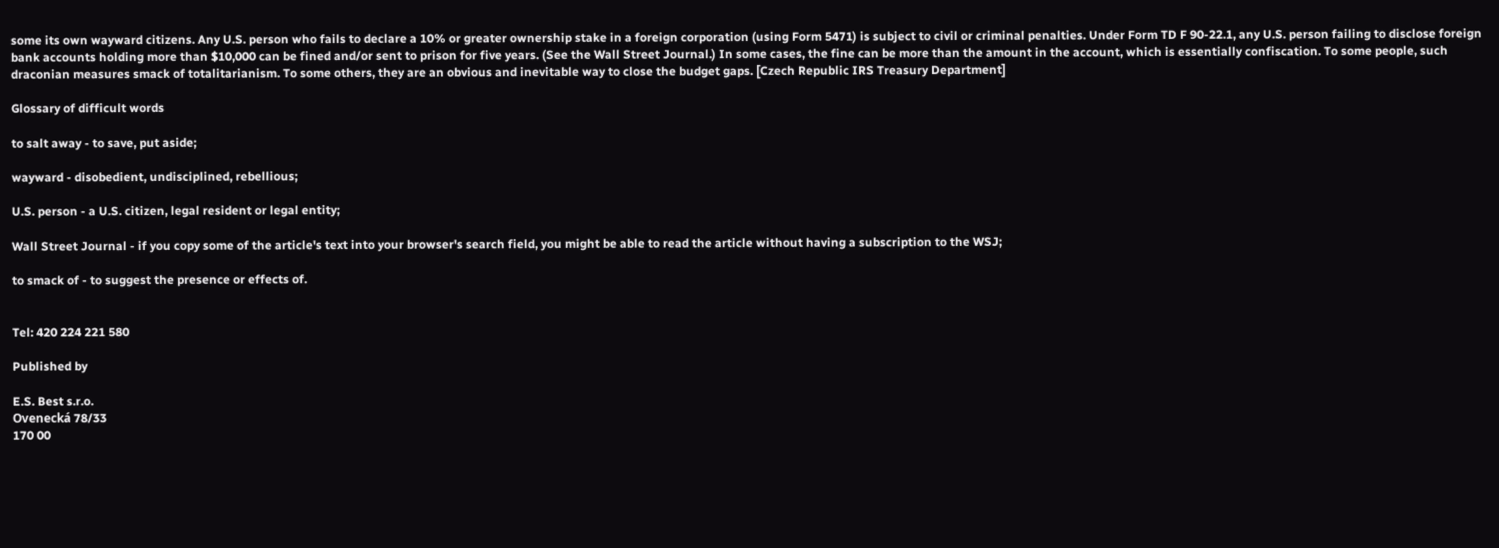some its own wayward citizens. Any U.S. person who fails to declare a 10% or greater ownership stake in a foreign corporation (using Form 5471) is subject to civil or criminal penalties. Under Form TD F 90-22.1, any U.S. person failing to disclose foreign bank accounts holding more than $10,000 can be fined and/or sent to prison for five years. (See the Wall Street Journal.) In some cases, the fine can be more than the amount in the account, which is essentially confiscation. To some people, such draconian measures smack of totalitarianism. To some others, they are an obvious and inevitable way to close the budget gaps. [Czech Republic IRS Treasury Department]

Glossary of difficult words

to salt away - to save, put aside;

wayward - disobedient, undisciplined, rebellious;

U.S. person - a U.S. citizen, legal resident or legal entity;

Wall Street Journal - if you copy some of the article's text into your browser's search field, you might be able to read the article without having a subscription to the WSJ;

to smack of - to suggest the presence or effects of.


Tel: 420 224 221 580

Published by

E.S. Best s.r.o.
Ovenecká 78/33
170 00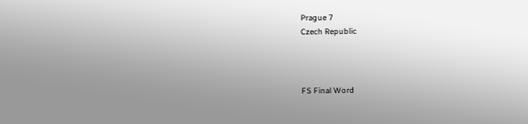Prague 7
Czech Republic



FS Final Word